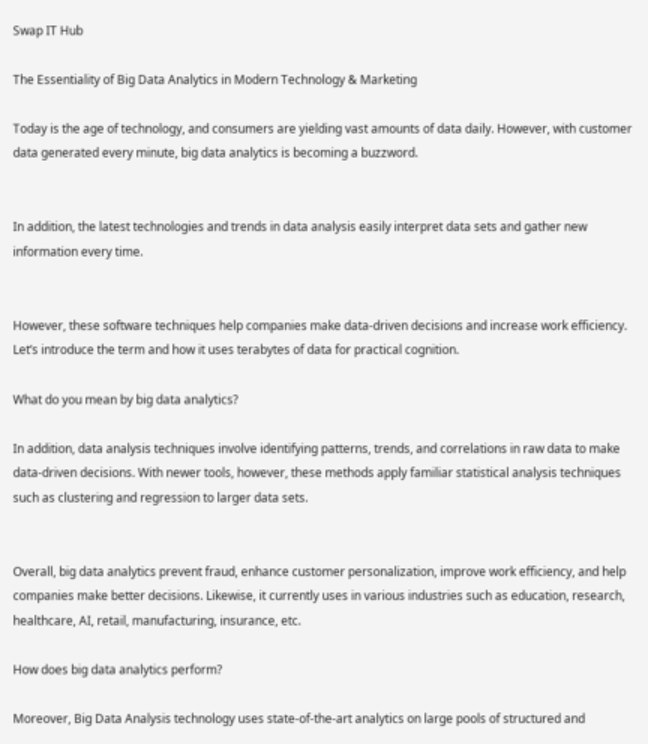Swap IT Hub

The Essentiality of Big Data Analytics in Modern Technology & Marketing

Today is the age of technology, and consumers are yielding vast amounts of data daily. However, with customer data generated every minute, big data analytics is becoming a buzzword.


In addition, the latest technologies and trends in data analysis easily interpret data sets and gather new information every time.


However, these software techniques help companies make data-driven decisions and increase work efficiency. Let’s introduce the term and how it uses terabytes of data for practical cognition.

What do you mean by big data analytics?

In addition, data analysis techniques involve identifying patterns, trends, and correlations in raw data to make data-driven decisions. With newer tools, however, these methods apply familiar statistical analysis techniques such as clustering and regression to larger data sets.


Overall, big data analytics prevent fraud, enhance customer personalization, improve work efficiency, and help companies make better decisions. Likewise, it currently uses in various industries such as education, research, healthcare, AI, retail, manufacturing, insurance, etc.

How does big data analytics perform?

Moreover, Big Data Analysis technology uses state-of-the-art analytics on large pools of structured and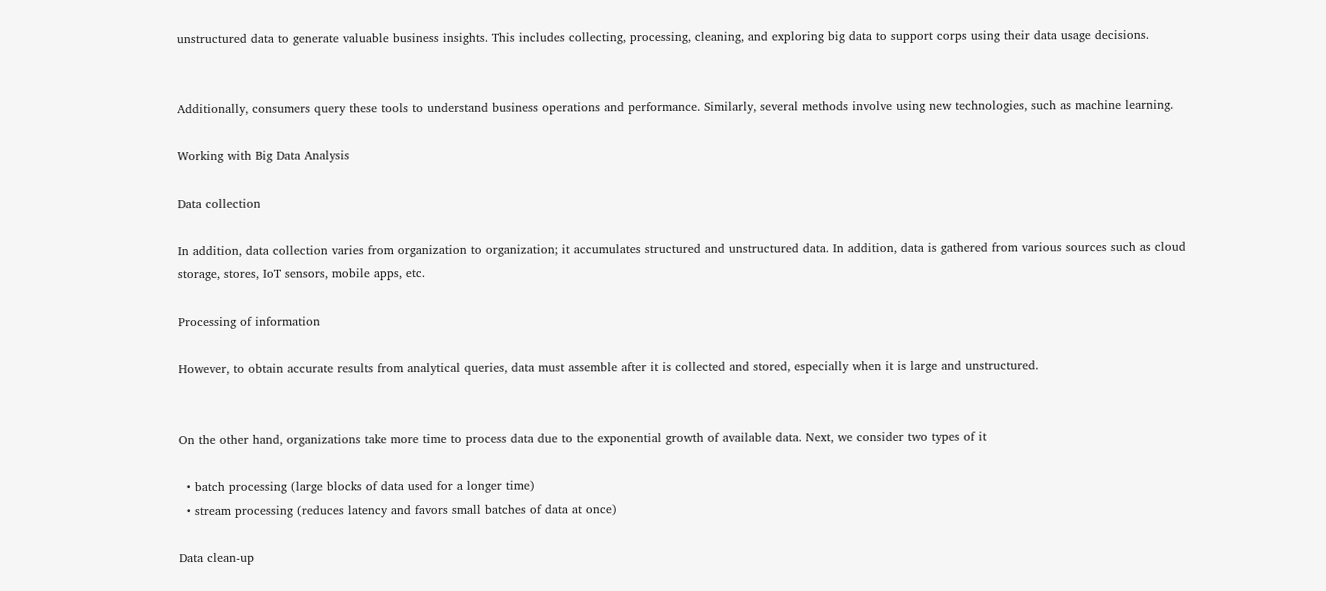unstructured data to generate valuable business insights. This includes collecting, processing, cleaning, and exploring big data to support corps using their data usage decisions.


Additionally, consumers query these tools to understand business operations and performance. Similarly, several methods involve using new technologies, such as machine learning.

Working with Big Data Analysis

Data collection

In addition, data collection varies from organization to organization; it accumulates structured and unstructured data. In addition, data is gathered from various sources such as cloud storage, stores, IoT sensors, mobile apps, etc.

Processing of information

However, to obtain accurate results from analytical queries, data must assemble after it is collected and stored, especially when it is large and unstructured.


On the other hand, organizations take more time to process data due to the exponential growth of available data. Next, we consider two types of it

  • batch processing (large blocks of data used for a longer time)
  • stream processing (reduces latency and favors small batches of data at once)

Data clean-up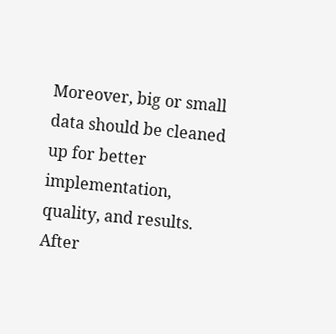Moreover, big or small data should be cleaned up for better implementation, quality, and results. After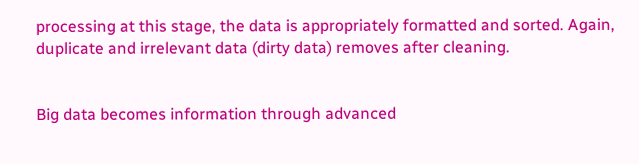processing at this stage, the data is appropriately formatted and sorted. Again, duplicate and irrelevant data (dirty data) removes after cleaning.


Big data becomes information through advanced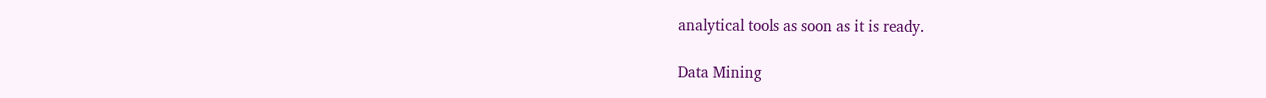analytical tools as soon as it is ready.

Data Mining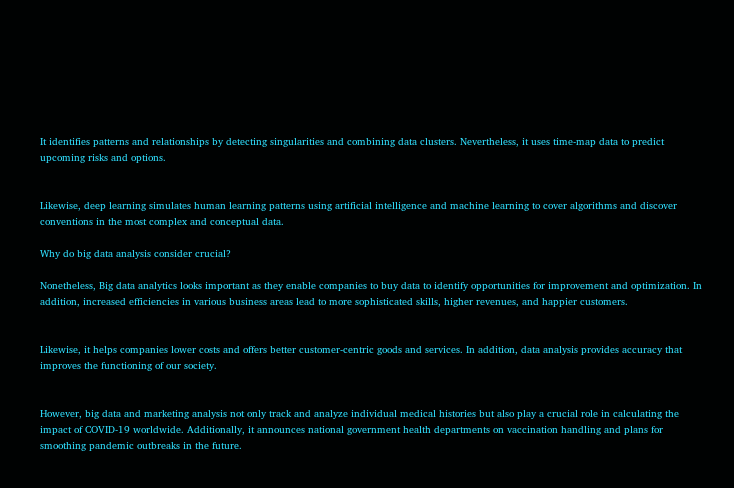It identifies patterns and relationships by detecting singularities and combining data clusters. Nevertheless, it uses time-map data to predict upcoming risks and options.


Likewise, deep learning simulates human learning patterns using artificial intelligence and machine learning to cover algorithms and discover conventions in the most complex and conceptual data.

Why do big data analysis consider crucial?

Nonetheless, Big data analytics looks important as they enable companies to buy data to identify opportunities for improvement and optimization. In addition, increased efficiencies in various business areas lead to more sophisticated skills, higher revenues, and happier customers.


Likewise, it helps companies lower costs and offers better customer-centric goods and services. In addition, data analysis provides accuracy that improves the functioning of our society.


However, big data and marketing analysis not only track and analyze individual medical histories but also play a crucial role in calculating the impact of COVID-19 worldwide. Additionally, it announces national government health departments on vaccination handling and plans for smoothing pandemic outbreaks in the future.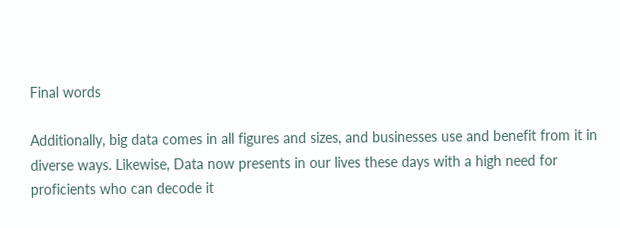Final words

Additionally, big data comes in all figures and sizes, and businesses use and benefit from it in diverse ways. Likewise, Data now presents in our lives these days with a high need for proficients who can decode it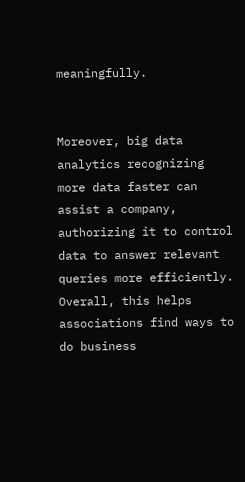meaningfully.


Moreover, big data analytics recognizing more data faster can assist a company, authorizing it to control data to answer relevant queries more efficiently. Overall, this helps associations find ways to do business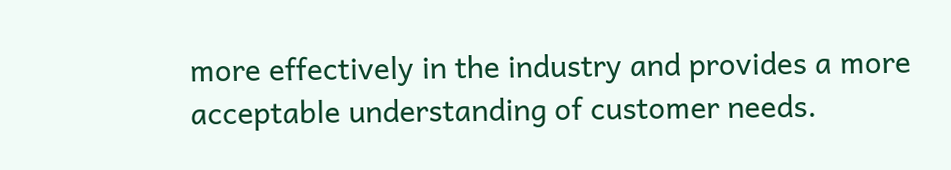more effectively in the industry and provides a more acceptable understanding of customer needs.